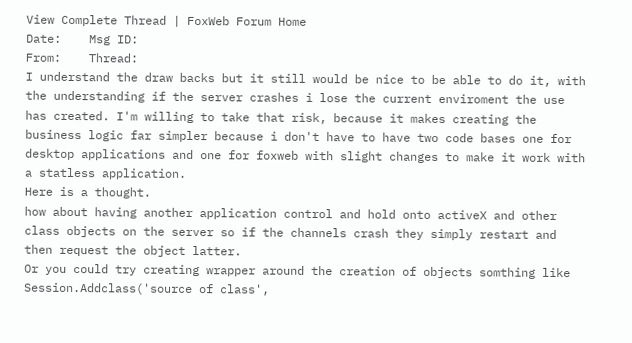View Complete Thread | FoxWeb Forum Home
Date:    Msg ID:
From:    Thread:
I understand the draw backs but it still would be nice to be able to do it, with the understanding if the server crashes i lose the current enviroment the use has created. I'm willing to take that risk, because it makes creating the business logic far simpler because i don't have to have two code bases one for desktop applications and one for foxweb with slight changes to make it work with a statless application.
Here is a thought.
how about having another application control and hold onto activeX and other class objects on the server so if the channels crash they simply restart and then request the object latter.
Or you could try creating wrapper around the creation of objects somthing like
Session.Addclass('source of class',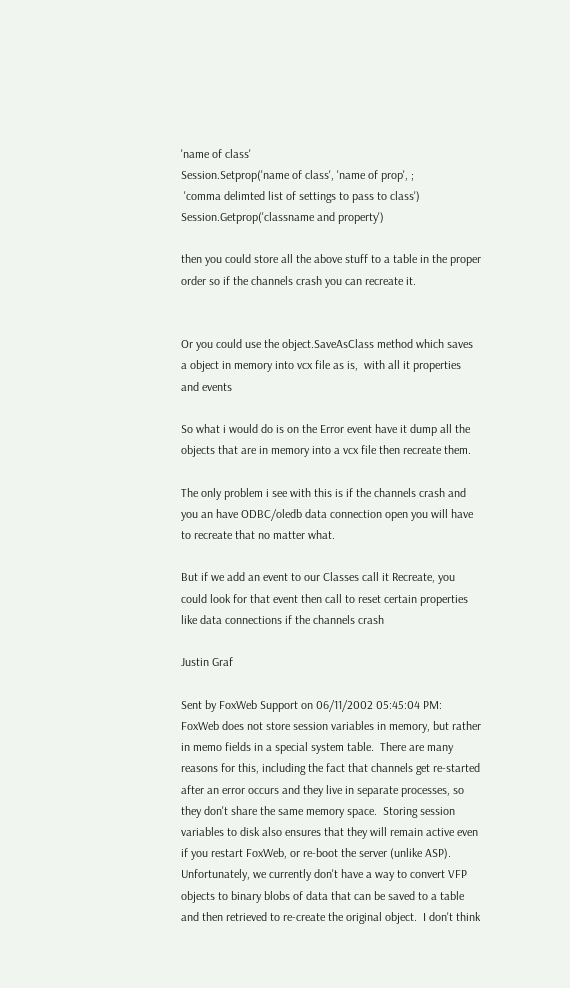'name of class'
Session.Setprop('name of class', 'name of prop', ;
 'comma delimted list of settings to pass to class')
Session.Getprop('classname and property')

then you could store all the above stuff to a table in the proper order so if the channels crash you can recreate it.


Or you could use the object.SaveAsClass method which saves a object in memory into vcx file as is,  with all it properties and events

So what i would do is on the Error event have it dump all the objects that are in memory into a vcx file then recreate them.

The only problem i see with this is if the channels crash and you an have ODBC/oledb data connection open you will have to recreate that no matter what.

But if we add an event to our Classes call it Recreate, you could look for that event then call to reset certain properties like data connections if the channels crash

Justin Graf

Sent by FoxWeb Support on 06/11/2002 05:45:04 PM:
FoxWeb does not store session variables in memory, but rather in memo fields in a special system table.  There are many reasons for this, including the fact that channels get re-started after an error occurs and they live in separate processes, so they don't share the same memory space.  Storing session variables to disk also ensures that they will remain active even if you restart FoxWeb, or re-boot the server (unlike ASP).
Unfortunately, we currently don't have a way to convert VFP objects to binary blobs of data that can be saved to a table and then retrieved to re-create the original object.  I don't think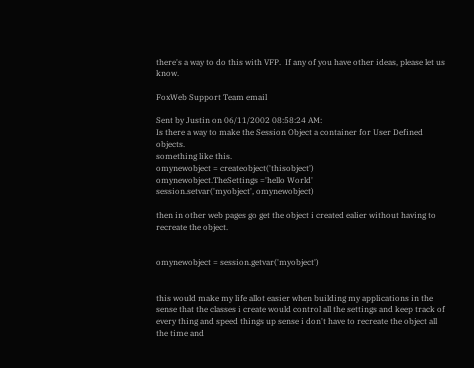there's a way to do this with VFP.  If any of you have other ideas, please let us know.

FoxWeb Support Team email

Sent by Justin on 06/11/2002 08:58:24 AM:
Is there a way to make the Session Object a container for User Defined objects.
something like this.
omynewobject = createobject('thisobject')
omynewobject.TheSettings ='hello World'
session.setvar('myobject', omynewobject)

then in other web pages go get the object i created ealier without having to recreate the object.


omynewobject = session.getvar('myobject')


this would make my life allot easier when building my applications in the sense that the classes i create would control all the settings and keep track of every thing and speed things up sense i don't have to recreate the object all the time and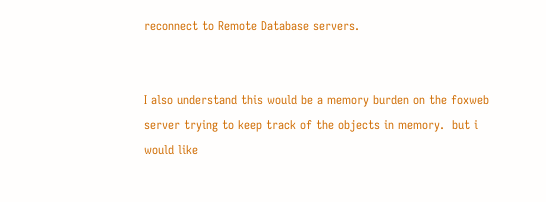reconnect to Remote Database servers.


I also understand this would be a memory burden on the foxweb server trying to keep track of the objects in memory.  but i would like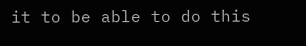it to be able to do this